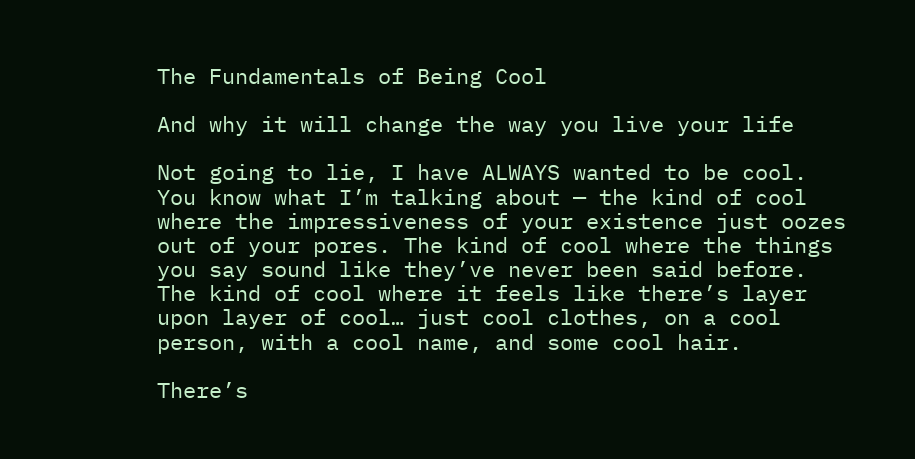The Fundamentals of Being Cool

And why it will change the way you live your life

Not going to lie, I have ALWAYS wanted to be cool. You know what I’m talking about — the kind of cool where the impressiveness of your existence just oozes out of your pores. The kind of cool where the things you say sound like they’ve never been said before. The kind of cool where it feels like there’s layer upon layer of cool… just cool clothes, on a cool person, with a cool name, and some cool hair.

There’s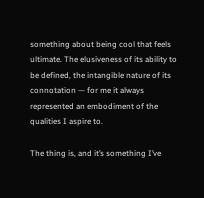something about being cool that feels ultimate. The elusiveness of its ability to be defined, the intangible nature of its connotation — for me it always represented an embodiment of the qualities I aspire to.

The thing is, and it’s something I’ve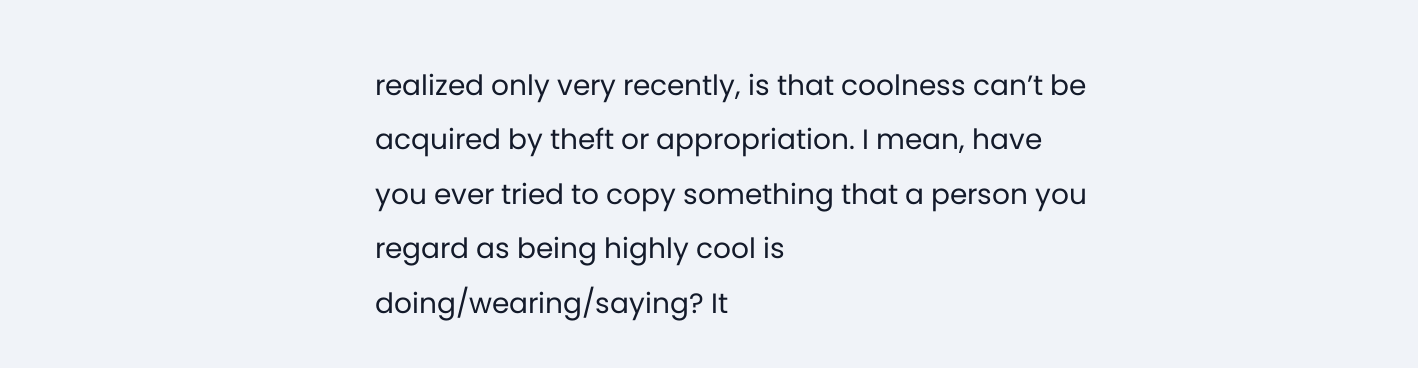realized only very recently, is that coolness can’t be acquired by theft or appropriation. I mean, have you ever tried to copy something that a person you regard as being highly cool is doing/wearing/saying? It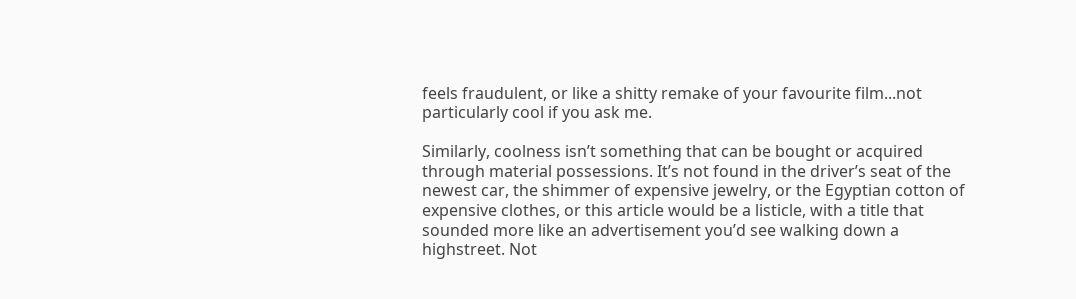feels fraudulent, or like a shitty remake of your favourite film...not particularly cool if you ask me.

Similarly, coolness isn’t something that can be bought or acquired through material possessions. It’s not found in the driver’s seat of the newest car, the shimmer of expensive jewelry, or the Egyptian cotton of expensive clothes, or this article would be a listicle, with a title that sounded more like an advertisement you’d see walking down a highstreet. Not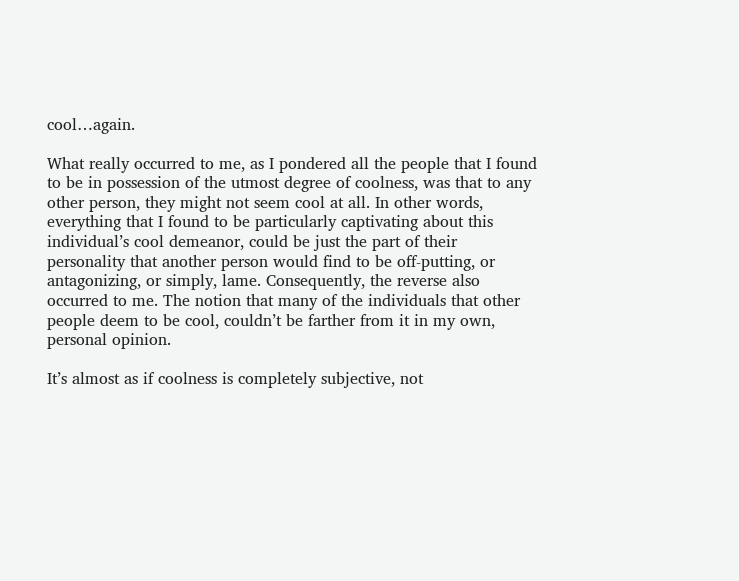cool…again.

What really occurred to me, as I pondered all the people that I found to be in possession of the utmost degree of coolness, was that to any other person, they might not seem cool at all. In other words, everything that I found to be particularly captivating about this individual’s cool demeanor, could be just the part of their personality that another person would find to be off-putting, or antagonizing, or simply, lame. Consequently, the reverse also occurred to me. The notion that many of the individuals that other people deem to be cool, couldn’t be farther from it in my own, personal opinion.

It’s almost as if coolness is completely subjective, not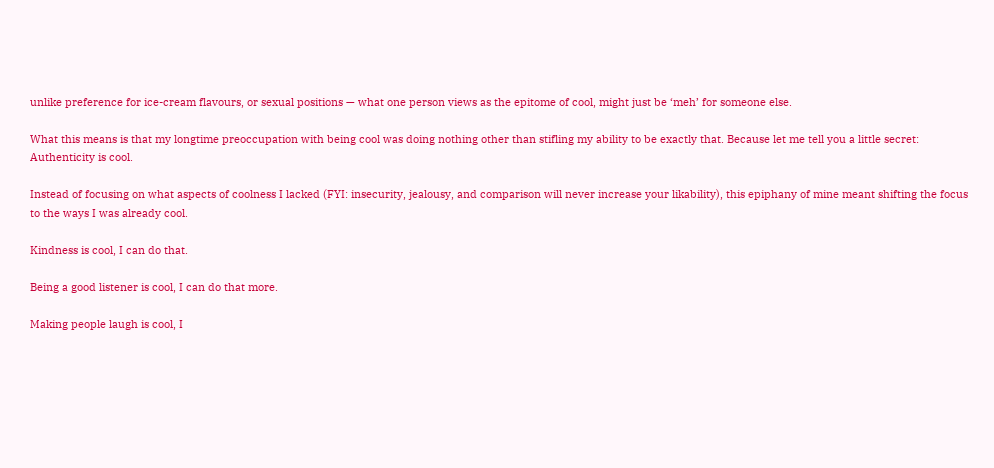unlike preference for ice-cream flavours, or sexual positions — what one person views as the epitome of cool, might just be ‘meh’ for someone else.

What this means is that my longtime preoccupation with being cool was doing nothing other than stifling my ability to be exactly that. Because let me tell you a little secret: Authenticity is cool.

Instead of focusing on what aspects of coolness I lacked (FYI: insecurity, jealousy, and comparison will never increase your likability), this epiphany of mine meant shifting the focus to the ways I was already cool.

Kindness is cool, I can do that.

Being a good listener is cool, I can do that more.

Making people laugh is cool, I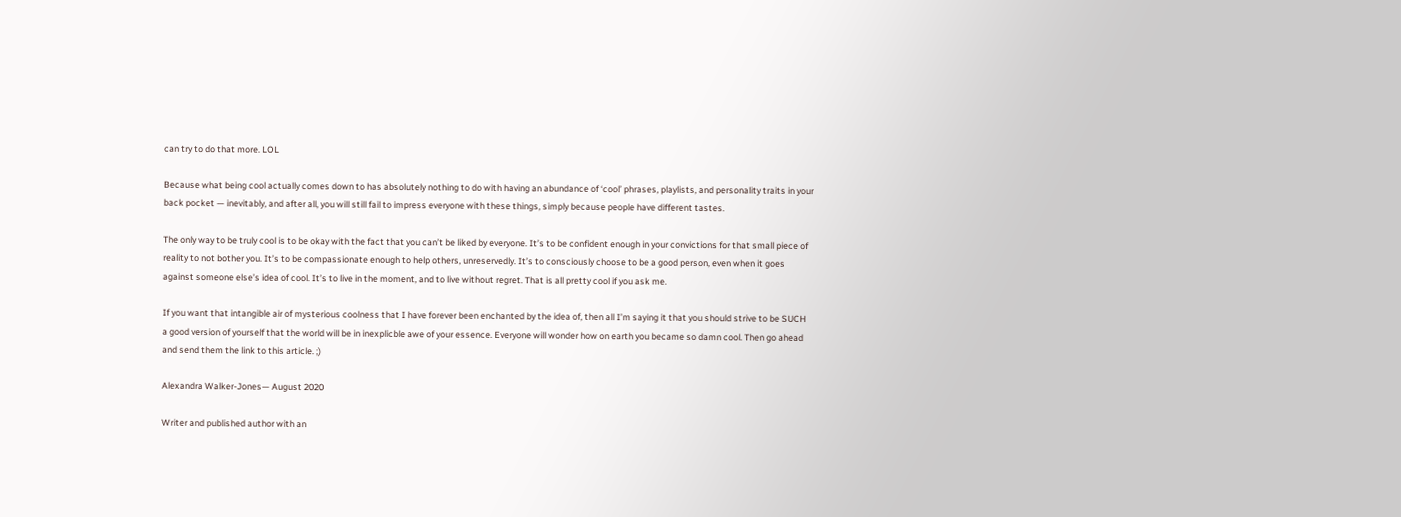can try to do that more. LOL

Because what being cool actually comes down to has absolutely nothing to do with having an abundance of ‘cool’ phrases, playlists, and personality traits in your back pocket — inevitably, and after all, you will still fail to impress everyone with these things, simply because people have different tastes.

The only way to be truly cool is to be okay with the fact that you can’t be liked by everyone. It’s to be confident enough in your convictions for that small piece of reality to not bother you. It’s to be compassionate enough to help others, unreservedly. It’s to consciously choose to be a good person, even when it goes against someone else’s idea of cool. It’s to live in the moment, and to live without regret. That is all pretty cool if you ask me.

If you want that intangible air of mysterious coolness that I have forever been enchanted by the idea of, then all I’m saying it that you should strive to be SUCH a good version of yourself that the world will be in inexplicble awe of your essence. Everyone will wonder how on earth you became so damn cool. Then go ahead and send them the link to this article. ;)

Alexandra Walker-Jones— August 2020

Writer and published author with an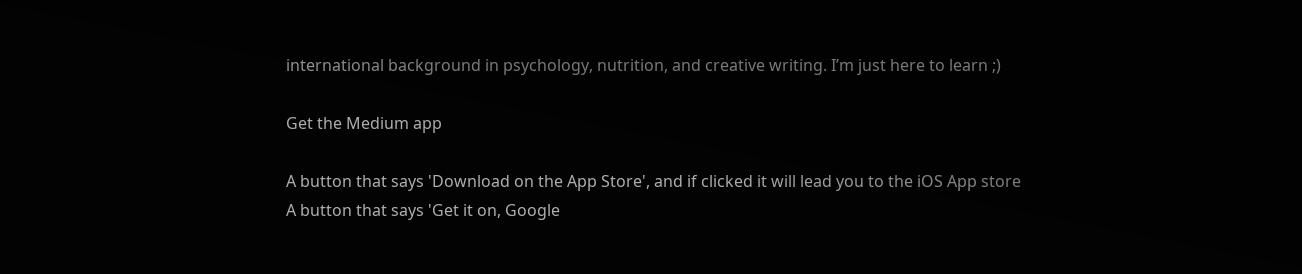international background in psychology, nutrition, and creative writing. I’m just here to learn ;)

Get the Medium app

A button that says 'Download on the App Store', and if clicked it will lead you to the iOS App store
A button that says 'Get it on, Google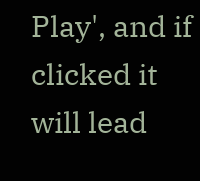Play', and if clicked it will lead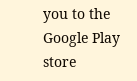you to the Google Play store